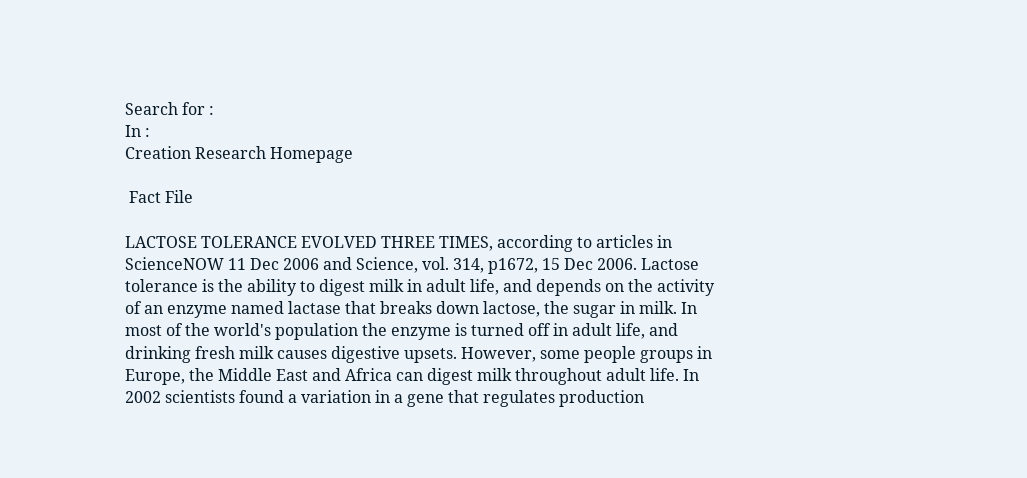Search for :
In :
Creation Research Homepage

 Fact File

LACTOSE TOLERANCE EVOLVED THREE TIMES, according to articles in ScienceNOW 11 Dec 2006 and Science, vol. 314, p1672, 15 Dec 2006. Lactose tolerance is the ability to digest milk in adult life, and depends on the activity of an enzyme named lactase that breaks down lactose, the sugar in milk. In most of the world's population the enzyme is turned off in adult life, and drinking fresh milk causes digestive upsets. However, some people groups in Europe, the Middle East and Africa can digest milk throughout adult life. In 2002 scientists found a variation in a gene that regulates production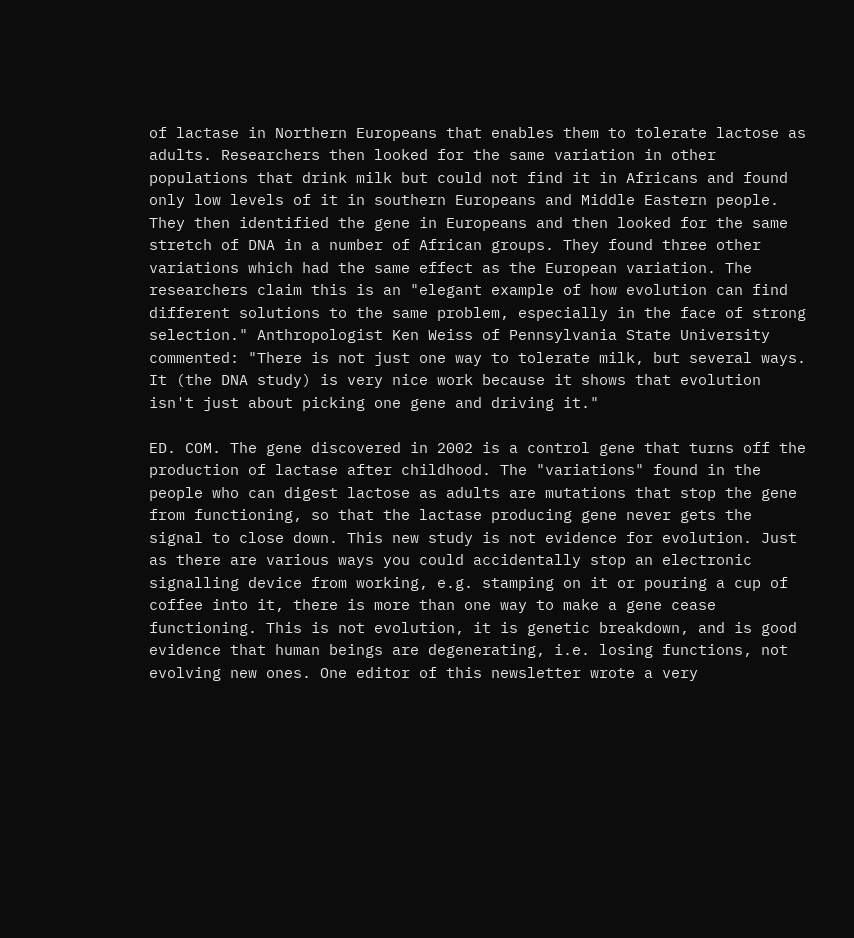of lactase in Northern Europeans that enables them to tolerate lactose as adults. Researchers then looked for the same variation in other populations that drink milk but could not find it in Africans and found only low levels of it in southern Europeans and Middle Eastern people. They then identified the gene in Europeans and then looked for the same stretch of DNA in a number of African groups. They found three other variations which had the same effect as the European variation. The researchers claim this is an "elegant example of how evolution can find different solutions to the same problem, especially in the face of strong selection." Anthropologist Ken Weiss of Pennsylvania State University commented: "There is not just one way to tolerate milk, but several ways. It (the DNA study) is very nice work because it shows that evolution isn't just about picking one gene and driving it."

ED. COM. The gene discovered in 2002 is a control gene that turns off the production of lactase after childhood. The "variations" found in the people who can digest lactose as adults are mutations that stop the gene from functioning, so that the lactase producing gene never gets the signal to close down. This new study is not evidence for evolution. Just as there are various ways you could accidentally stop an electronic signalling device from working, e.g. stamping on it or pouring a cup of coffee into it, there is more than one way to make a gene cease functioning. This is not evolution, it is genetic breakdown, and is good evidence that human beings are degenerating, i.e. losing functions, not evolving new ones. One editor of this newsletter wrote a very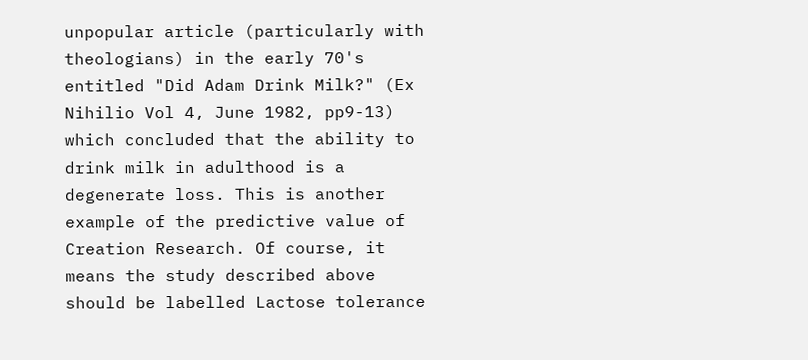unpopular article (particularly with theologians) in the early 70's entitled "Did Adam Drink Milk?" (Ex Nihilio Vol 4, June 1982, pp9-13) which concluded that the ability to drink milk in adulthood is a degenerate loss. This is another example of the predictive value of Creation Research. Of course, it means the study described above should be labelled Lactose tolerance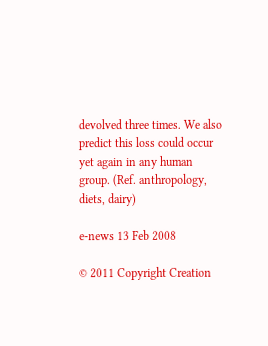devolved three times. We also predict this loss could occur yet again in any human group. (Ref. anthropology, diets, dairy)

e-news 13 Feb 2008

© 2011 Copyright Creation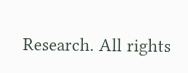Research. All rights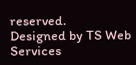reserved.
Designed by TS Web Services